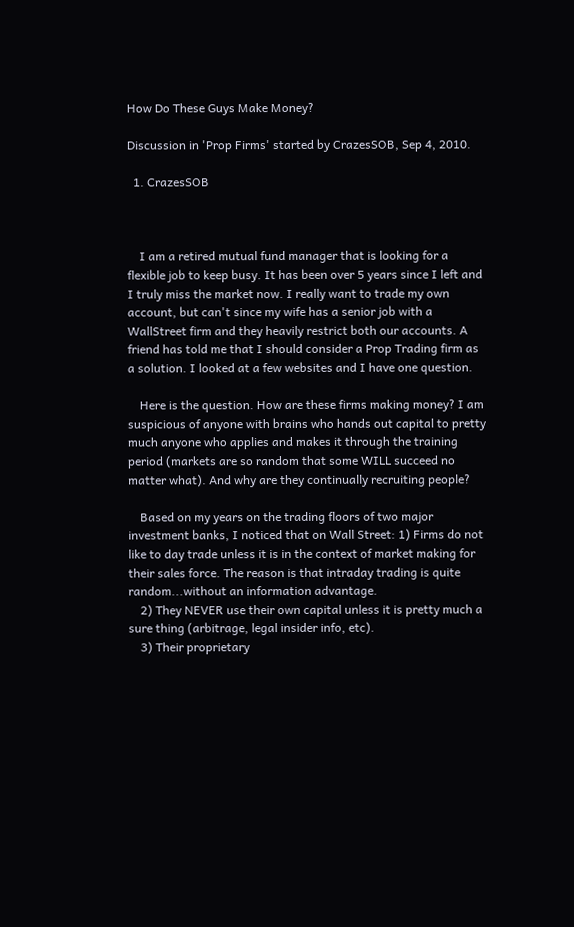How Do These Guys Make Money?

Discussion in 'Prop Firms' started by CrazesSOB, Sep 4, 2010.

  1. CrazesSOB



    I am a retired mutual fund manager that is looking for a flexible job to keep busy. It has been over 5 years since I left and I truly miss the market now. I really want to trade my own account, but can't since my wife has a senior job with a WallStreet firm and they heavily restrict both our accounts. A friend has told me that I should consider a Prop Trading firm as a solution. I looked at a few websites and I have one question.

    Here is the question. How are these firms making money? I am suspicious of anyone with brains who hands out capital to pretty much anyone who applies and makes it through the training period (markets are so random that some WILL succeed no matter what). And why are they continually recruiting people?

    Based on my years on the trading floors of two major investment banks, I noticed that on Wall Street: 1) Firms do not like to day trade unless it is in the context of market making for their sales force. The reason is that intraday trading is quite random...without an information advantage.
    2) They NEVER use their own capital unless it is pretty much a sure thing (arbitrage, legal insider info, etc).
    3) Their proprietary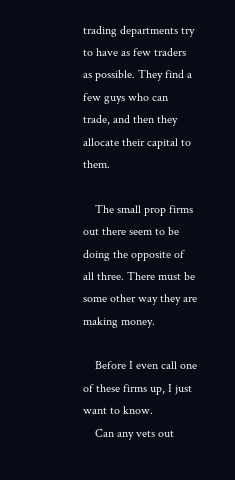trading departments try to have as few traders as possible. They find a few guys who can trade, and then they allocate their capital to them.

    The small prop firms out there seem to be doing the opposite of all three. There must be some other way they are making money.

    Before I even call one of these firms up, I just want to know.
    Can any vets out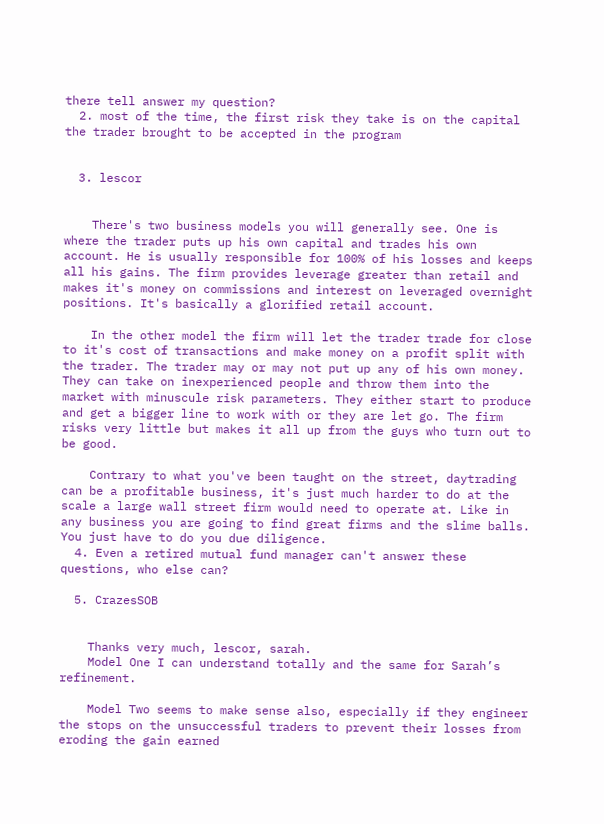there tell answer my question?
  2. most of the time, the first risk they take is on the capital the trader brought to be accepted in the program


  3. lescor


    There's two business models you will generally see. One is where the trader puts up his own capital and trades his own account. He is usually responsible for 100% of his losses and keeps all his gains. The firm provides leverage greater than retail and makes it's money on commissions and interest on leveraged overnight positions. It's basically a glorified retail account.

    In the other model the firm will let the trader trade for close to it's cost of transactions and make money on a profit split with the trader. The trader may or may not put up any of his own money. They can take on inexperienced people and throw them into the market with minuscule risk parameters. They either start to produce and get a bigger line to work with or they are let go. The firm risks very little but makes it all up from the guys who turn out to be good.

    Contrary to what you've been taught on the street, daytrading can be a profitable business, it's just much harder to do at the scale a large wall street firm would need to operate at. Like in any business you are going to find great firms and the slime balls. You just have to do you due diligence.
  4. Even a retired mutual fund manager can't answer these questions, who else can?

  5. CrazesSOB


    Thanks very much, lescor, sarah.
    Model One I can understand totally and the same for Sarah’s refinement.

    Model Two seems to make sense also, especially if they engineer the stops on the unsuccessful traders to prevent their losses from eroding the gain earned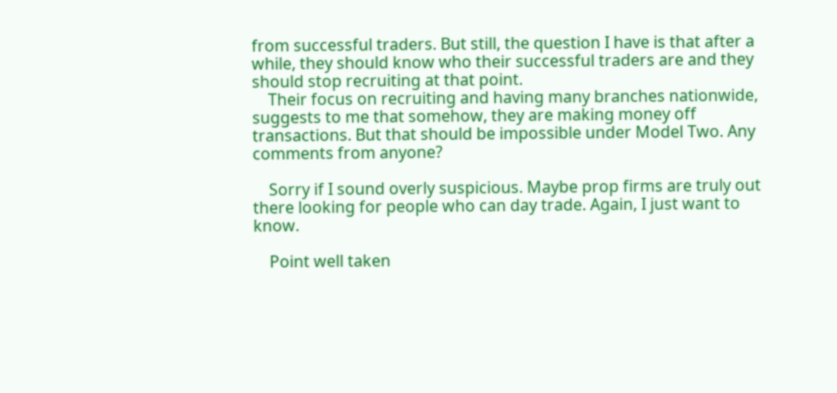from successful traders. But still, the question I have is that after a while, they should know who their successful traders are and they should stop recruiting at that point.
    Their focus on recruiting and having many branches nationwide, suggests to me that somehow, they are making money off transactions. But that should be impossible under Model Two. Any comments from anyone?

    Sorry if I sound overly suspicious. Maybe prop firms are truly out there looking for people who can day trade. Again, I just want to know.

    Point well taken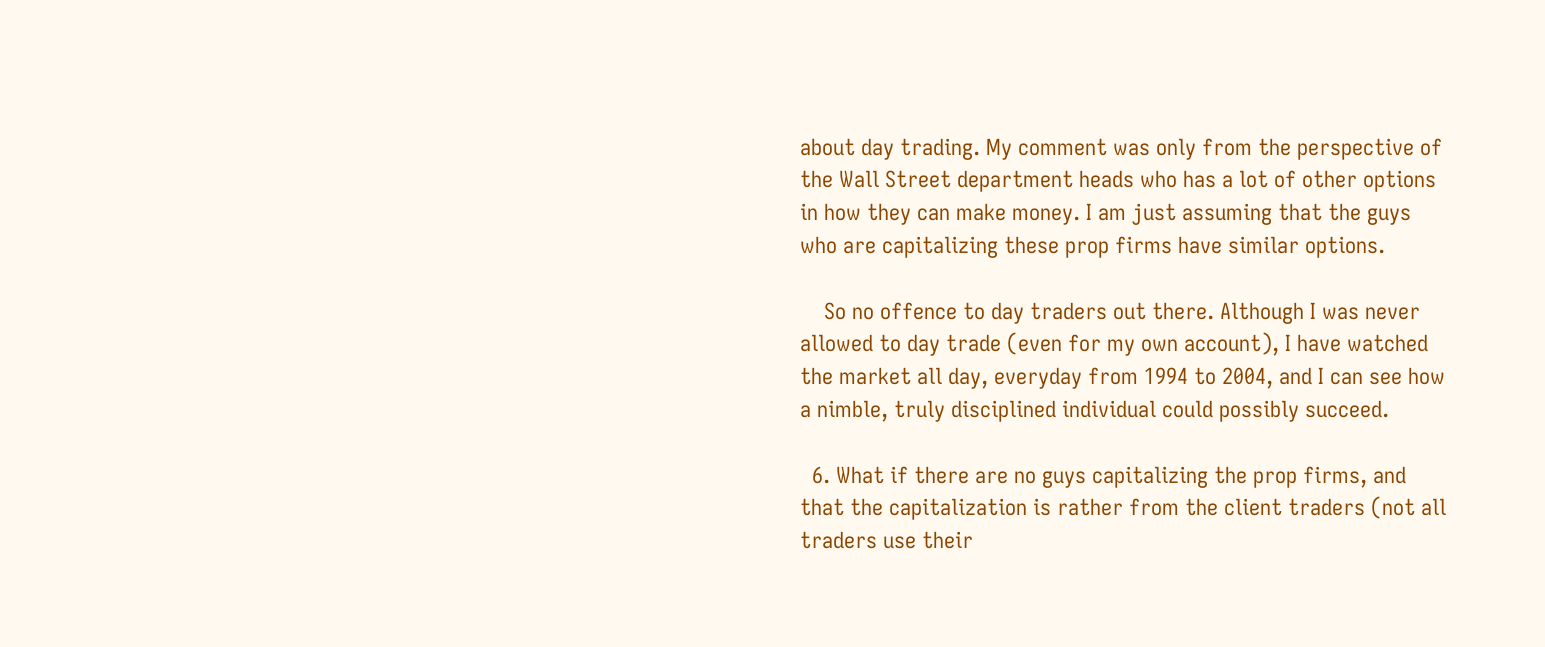about day trading. My comment was only from the perspective of the Wall Street department heads who has a lot of other options in how they can make money. I am just assuming that the guys who are capitalizing these prop firms have similar options.

    So no offence to day traders out there. Although I was never allowed to day trade (even for my own account), I have watched the market all day, everyday from 1994 to 2004, and I can see how a nimble, truly disciplined individual could possibly succeed.

  6. What if there are no guys capitalizing the prop firms, and that the capitalization is rather from the client traders (not all traders use their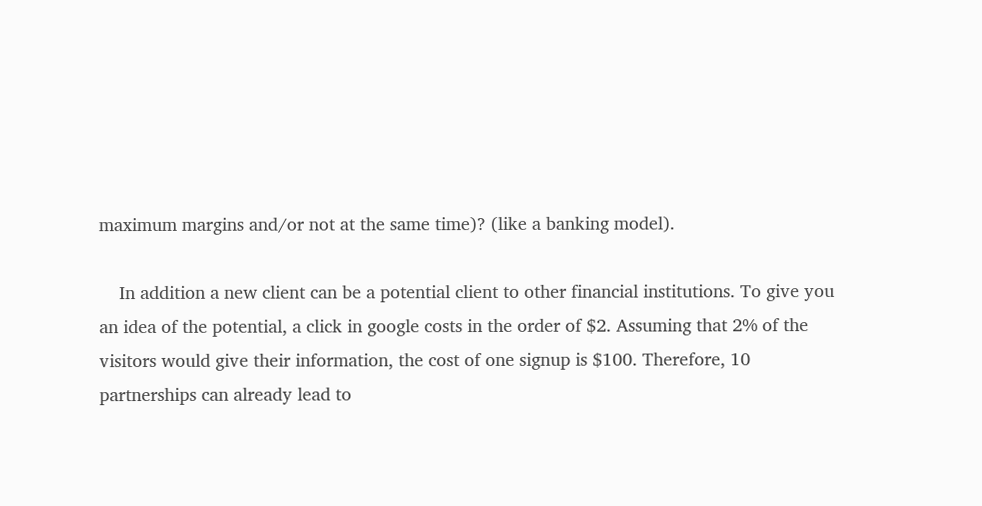maximum margins and/or not at the same time)? (like a banking model).

    In addition a new client can be a potential client to other financial institutions. To give you an idea of the potential, a click in google costs in the order of $2. Assuming that 2% of the visitors would give their information, the cost of one signup is $100. Therefore, 10 partnerships can already lead to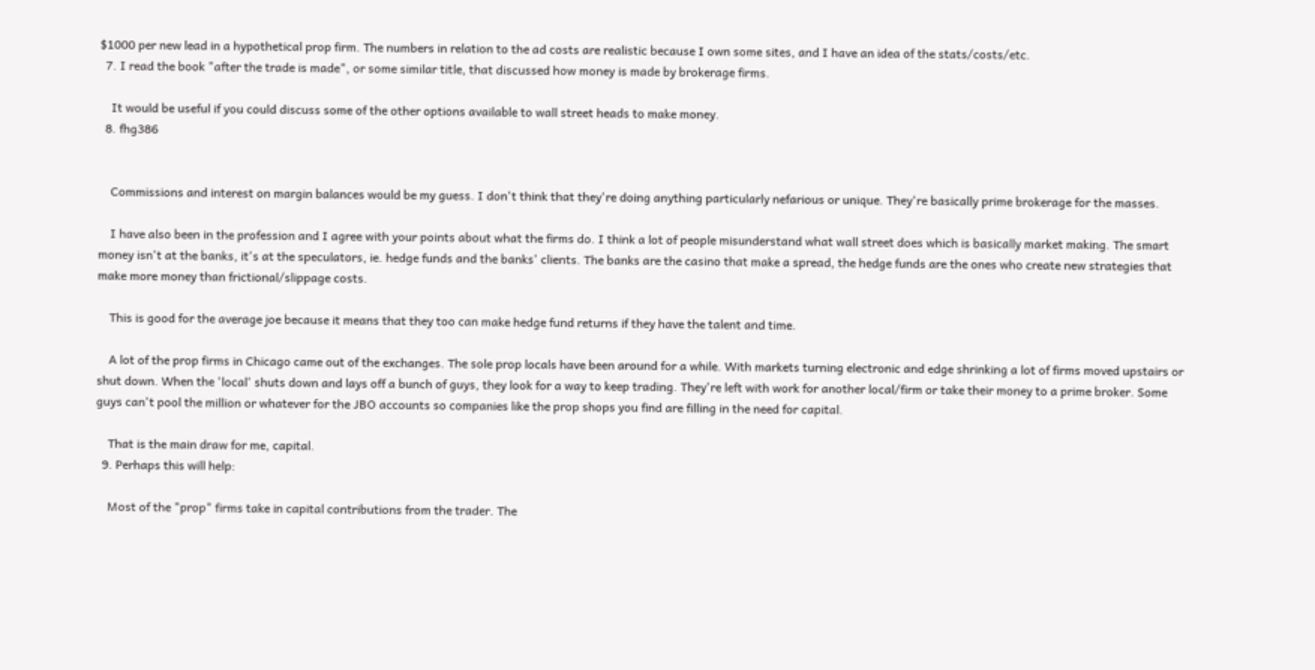$1000 per new lead in a hypothetical prop firm. The numbers in relation to the ad costs are realistic because I own some sites, and I have an idea of the stats/costs/etc.
  7. I read the book "after the trade is made", or some similar title, that discussed how money is made by brokerage firms.

    It would be useful if you could discuss some of the other options available to wall street heads to make money.
  8. fhg386


    Commissions and interest on margin balances would be my guess. I don't think that they're doing anything particularly nefarious or unique. They're basically prime brokerage for the masses.

    I have also been in the profession and I agree with your points about what the firms do. I think a lot of people misunderstand what wall street does which is basically market making. The smart money isn't at the banks, it's at the speculators, ie. hedge funds and the banks' clients. The banks are the casino that make a spread, the hedge funds are the ones who create new strategies that make more money than frictional/slippage costs.

    This is good for the average joe because it means that they too can make hedge fund returns if they have the talent and time.

    A lot of the prop firms in Chicago came out of the exchanges. The sole prop locals have been around for a while. With markets turning electronic and edge shrinking a lot of firms moved upstairs or shut down. When the 'local' shuts down and lays off a bunch of guys, they look for a way to keep trading. They're left with work for another local/firm or take their money to a prime broker. Some guys can't pool the million or whatever for the JBO accounts so companies like the prop shops you find are filling in the need for capital.

    That is the main draw for me, capital.
  9. Perhaps this will help:

    Most of the "prop" firms take in capital contributions from the trader. The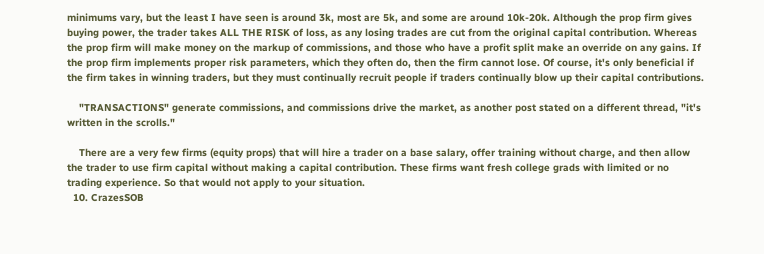minimums vary, but the least I have seen is around 3k, most are 5k, and some are around 10k-20k. Although the prop firm gives buying power, the trader takes ALL THE RISK of loss, as any losing trades are cut from the original capital contribution. Whereas the prop firm will make money on the markup of commissions, and those who have a profit split make an override on any gains. If the prop firm implements proper risk parameters, which they often do, then the firm cannot lose. Of course, it's only beneficial if the firm takes in winning traders, but they must continually recruit people if traders continually blow up their capital contributions.

    "TRANSACTIONS" generate commissions, and commissions drive the market, as another post stated on a different thread, "it's written in the scrolls."

    There are a very few firms (equity props) that will hire a trader on a base salary, offer training without charge, and then allow the trader to use firm capital without making a capital contribution. These firms want fresh college grads with limited or no trading experience. So that would not apply to your situation.
  10. CrazesSOB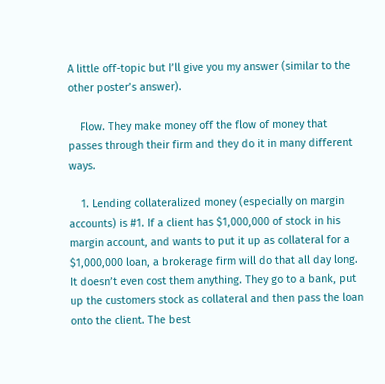A little off-topic but I’ll give you my answer (similar to the other poster’s answer).

    Flow. They make money off the flow of money that passes through their firm and they do it in many different ways.

    1. Lending collateralized money (especially on margin accounts) is #1. If a client has $1,000,000 of stock in his margin account, and wants to put it up as collateral for a $1,000,000 loan, a brokerage firm will do that all day long. It doesn’t even cost them anything. They go to a bank, put up the customers stock as collateral and then pass the loan onto the client. The best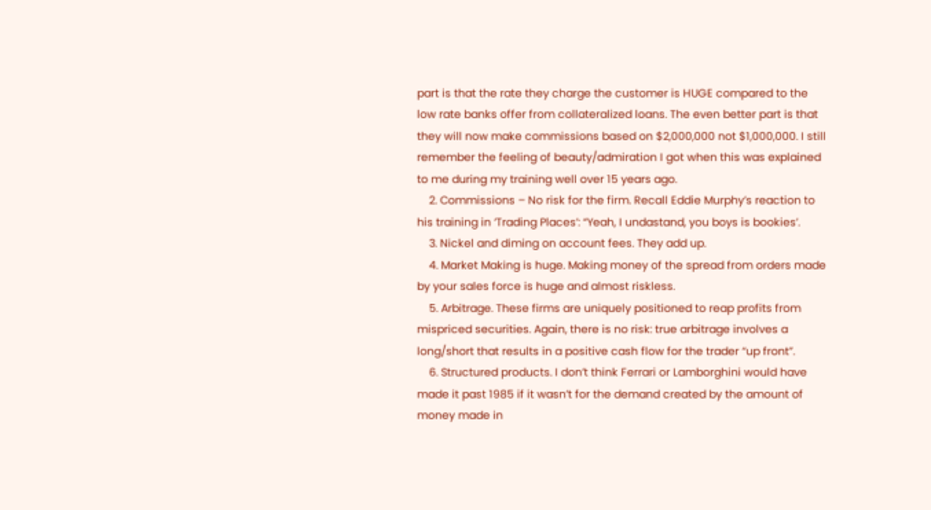part is that the rate they charge the customer is HUGE compared to the low rate banks offer from collateralized loans. The even better part is that they will now make commissions based on $2,000,000 not $1,000,000. I still remember the feeling of beauty/admiration I got when this was explained to me during my training well over 15 years ago.
    2. Commissions – No risk for the firm. Recall Eddie Murphy’s reaction to his training in ‘Trading Places’: “Yeah, I undastand, you boys is bookies’.
    3. Nickel and diming on account fees. They add up.
    4. Market Making is huge. Making money of the spread from orders made by your sales force is huge and almost riskless.
    5. Arbitrage. These firms are uniquely positioned to reap profits from mispriced securities. Again, there is no risk: true arbitrage involves a long/short that results in a positive cash flow for the trader “up front”.
    6. Structured products. I don’t think Ferrari or Lamborghini would have made it past 1985 if it wasn’t for the demand created by the amount of money made in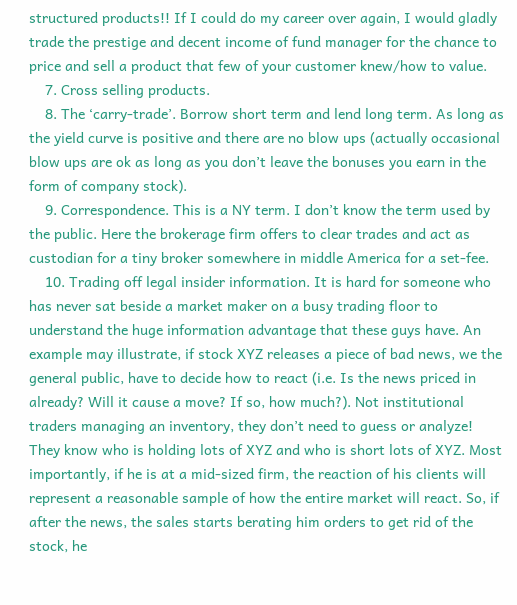structured products!! If I could do my career over again, I would gladly trade the prestige and decent income of fund manager for the chance to price and sell a product that few of your customer knew/how to value.
    7. Cross selling products.
    8. The ‘carry-trade’. Borrow short term and lend long term. As long as the yield curve is positive and there are no blow ups (actually occasional blow ups are ok as long as you don’t leave the bonuses you earn in the form of company stock).
    9. Correspondence. This is a NY term. I don’t know the term used by the public. Here the brokerage firm offers to clear trades and act as custodian for a tiny broker somewhere in middle America for a set-fee.
    10. Trading off legal insider information. It is hard for someone who has never sat beside a market maker on a busy trading floor to understand the huge information advantage that these guys have. An example may illustrate, if stock XYZ releases a piece of bad news, we the general public, have to decide how to react (i.e. Is the news priced in already? Will it cause a move? If so, how much?). Not institutional traders managing an inventory, they don’t need to guess or analyze! They know who is holding lots of XYZ and who is short lots of XYZ. Most importantly, if he is at a mid-sized firm, the reaction of his clients will represent a reasonable sample of how the entire market will react. So, if after the news, the sales starts berating him orders to get rid of the stock, he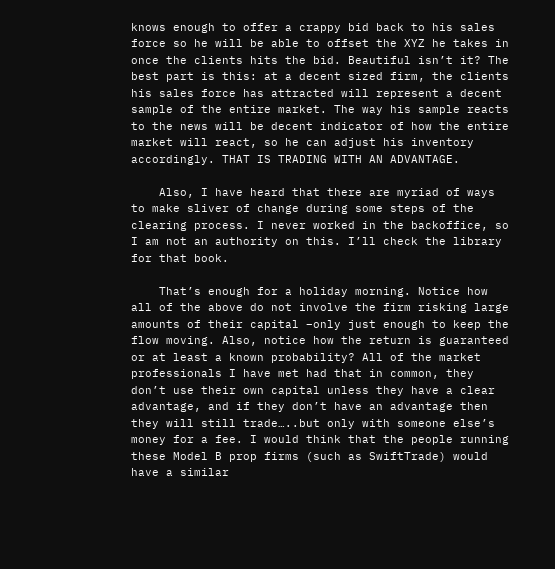knows enough to offer a crappy bid back to his sales force so he will be able to offset the XYZ he takes in once the clients hits the bid. Beautiful isn’t it? The best part is this: at a decent sized firm, the clients his sales force has attracted will represent a decent sample of the entire market. The way his sample reacts to the news will be decent indicator of how the entire market will react, so he can adjust his inventory accordingly. THAT IS TRADING WITH AN ADVANTAGE.

    Also, I have heard that there are myriad of ways to make sliver of change during some steps of the clearing process. I never worked in the backoffice, so I am not an authority on this. I’ll check the library for that book.

    That’s enough for a holiday morning. Notice how all of the above do not involve the firm risking large amounts of their capital –only just enough to keep the flow moving. Also, notice how the return is guaranteed or at least a known probability? All of the market professionals I have met had that in common, they don’t use their own capital unless they have a clear advantage, and if they don’t have an advantage then they will still trade…..but only with someone else’s money for a fee. I would think that the people running these Model B prop firms (such as SwiftTrade) would have a similar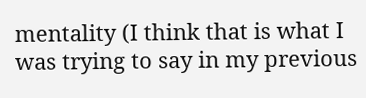mentality (I think that is what I was trying to say in my previous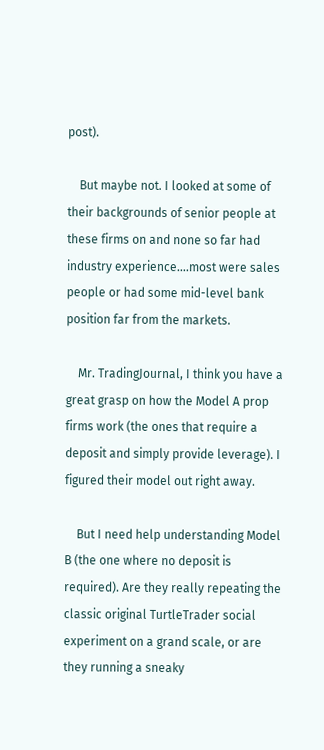post).

    But maybe not. I looked at some of their backgrounds of senior people at these firms on and none so far had industry experience….most were sales people or had some mid-level bank position far from the markets.

    Mr. TradingJournal, I think you have a great grasp on how the Model A prop firms work (the ones that require a deposit and simply provide leverage). I figured their model out right away.

    But I need help understanding Model B (the one where no deposit is required). Are they really repeating the classic original TurtleTrader social experiment on a grand scale, or are they running a sneaky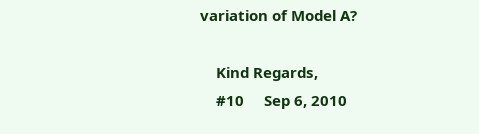variation of Model A?

    Kind Regards,
    #10     Sep 6, 2010